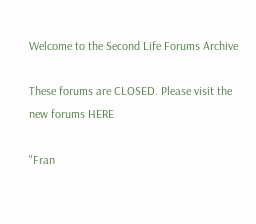Welcome to the Second Life Forums Archive

These forums are CLOSED. Please visit the new forums HERE

"Fran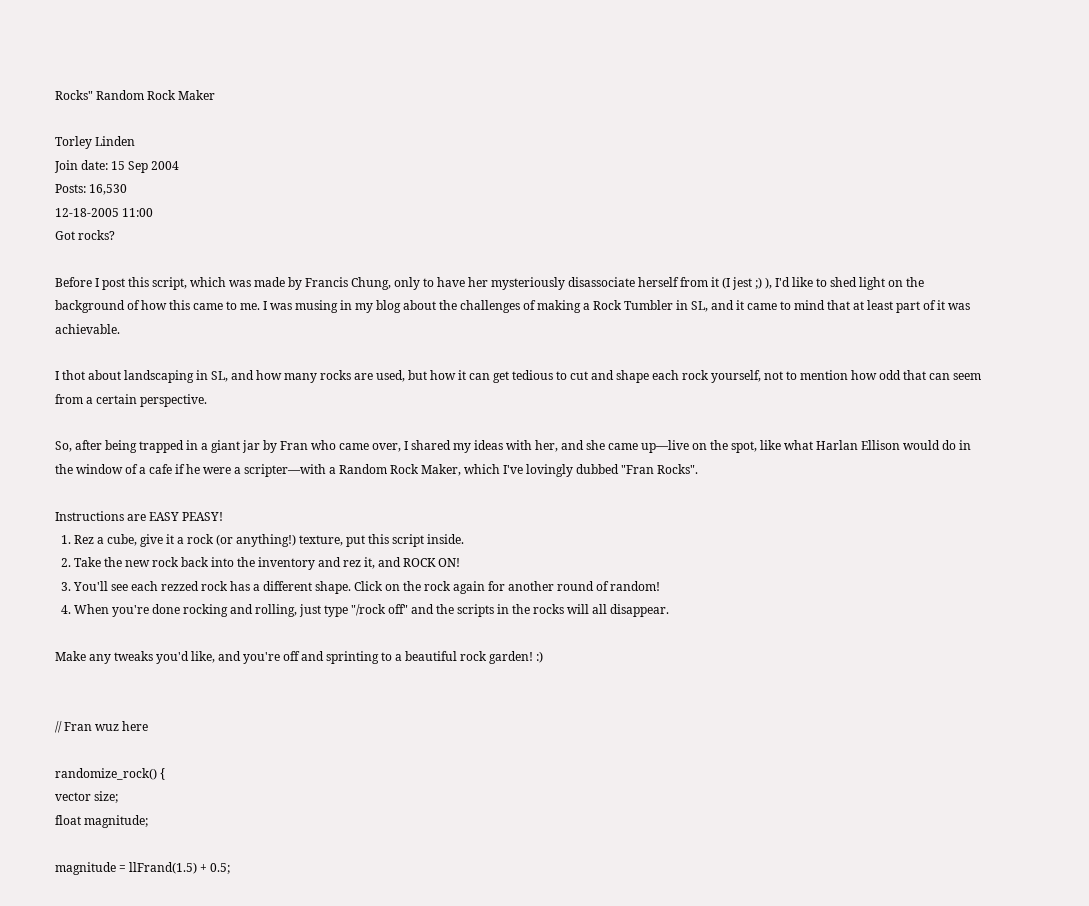Rocks" Random Rock Maker

Torley Linden
Join date: 15 Sep 2004
Posts: 16,530
12-18-2005 11:00
Got rocks?

Before I post this script, which was made by Francis Chung, only to have her mysteriously disassociate herself from it (I jest ;) ), I'd like to shed light on the background of how this came to me. I was musing in my blog about the challenges of making a Rock Tumbler in SL, and it came to mind that at least part of it was achievable.

I thot about landscaping in SL, and how many rocks are used, but how it can get tedious to cut and shape each rock yourself, not to mention how odd that can seem from a certain perspective.

So, after being trapped in a giant jar by Fran who came over, I shared my ideas with her, and she came up—live on the spot, like what Harlan Ellison would do in the window of a cafe if he were a scripter—with a Random Rock Maker, which I've lovingly dubbed "Fran Rocks".

Instructions are EASY PEASY!
  1. Rez a cube, give it a rock (or anything!) texture, put this script inside.
  2. Take the new rock back into the inventory and rez it, and ROCK ON!
  3. You'll see each rezzed rock has a different shape. Click on the rock again for another round of random!
  4. When you're done rocking and rolling, just type "/rock off" and the scripts in the rocks will all disappear.

Make any tweaks you'd like, and you're off and sprinting to a beautiful rock garden! :)


// Fran wuz here

randomize_rock() {
vector size;
float magnitude;

magnitude = llFrand(1.5) + 0.5;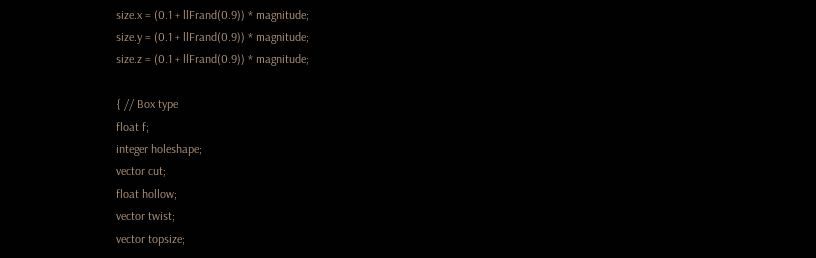size.x = (0.1 + llFrand(0.9)) * magnitude;
size.y = (0.1 + llFrand(0.9)) * magnitude;
size.z = (0.1 + llFrand(0.9)) * magnitude;

{ // Box type
float f;
integer holeshape;
vector cut;
float hollow;
vector twist;
vector topsize;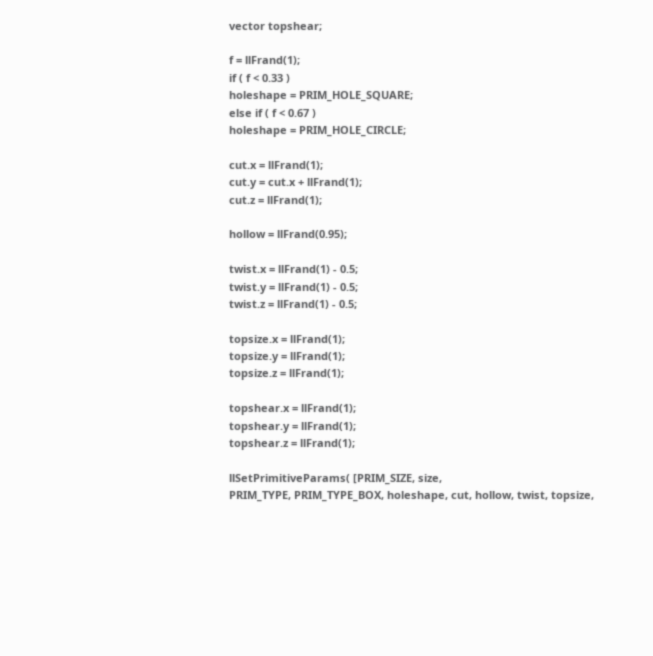vector topshear;

f = llFrand(1);
if ( f < 0.33 )
holeshape = PRIM_HOLE_SQUARE;
else if ( f < 0.67 )
holeshape = PRIM_HOLE_CIRCLE;

cut.x = llFrand(1);
cut.y = cut.x + llFrand(1);
cut.z = llFrand(1);

hollow = llFrand(0.95);

twist.x = llFrand(1) - 0.5;
twist.y = llFrand(1) - 0.5;
twist.z = llFrand(1) - 0.5;

topsize.x = llFrand(1);
topsize.y = llFrand(1);
topsize.z = llFrand(1);

topshear.x = llFrand(1);
topshear.y = llFrand(1);
topshear.z = llFrand(1);

llSetPrimitiveParams( [PRIM_SIZE, size,
PRIM_TYPE, PRIM_TYPE_BOX, holeshape, cut, hollow, twist, topsize,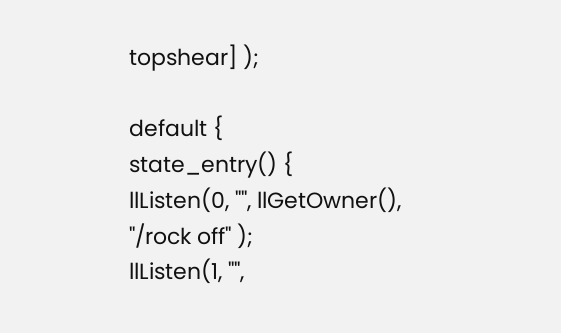topshear] );

default {
state_entry() {
llListen(0, "", llGetOwner(), "/rock off" );
llListen(1, "",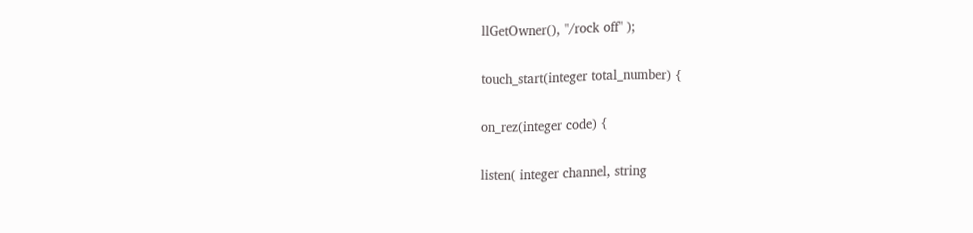llGetOwner(), "/rock off" );

touch_start(integer total_number) {

on_rez(integer code) {

listen( integer channel, string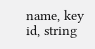name, key id, string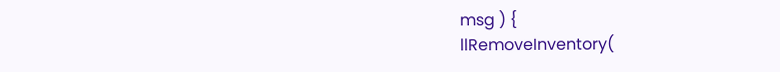msg ) {
llRemoveInventory(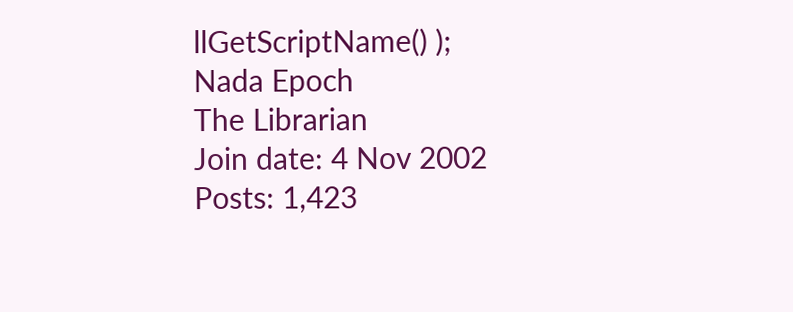llGetScriptName() );
Nada Epoch
The Librarian
Join date: 4 Nov 2002
Posts: 1,423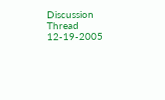Discussion Thread
12-19-2005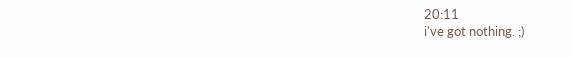20:11
i've got nothing. ;)